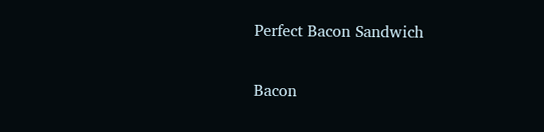Perfect Bacon Sandwich

Bacon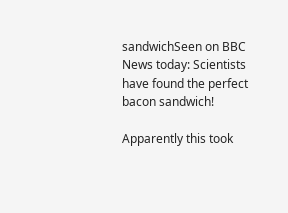sandwichSeen on BBC News today: Scientists have found the perfect bacon sandwich!

Apparently this took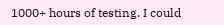1000+ hours of testing. I could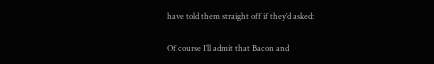have told them straight off if they’d asked:

Of course I’ll admit that Bacon and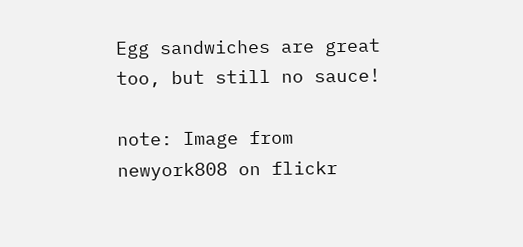Egg sandwiches are great too, but still no sauce!

note: Image from newyork808 on flickr